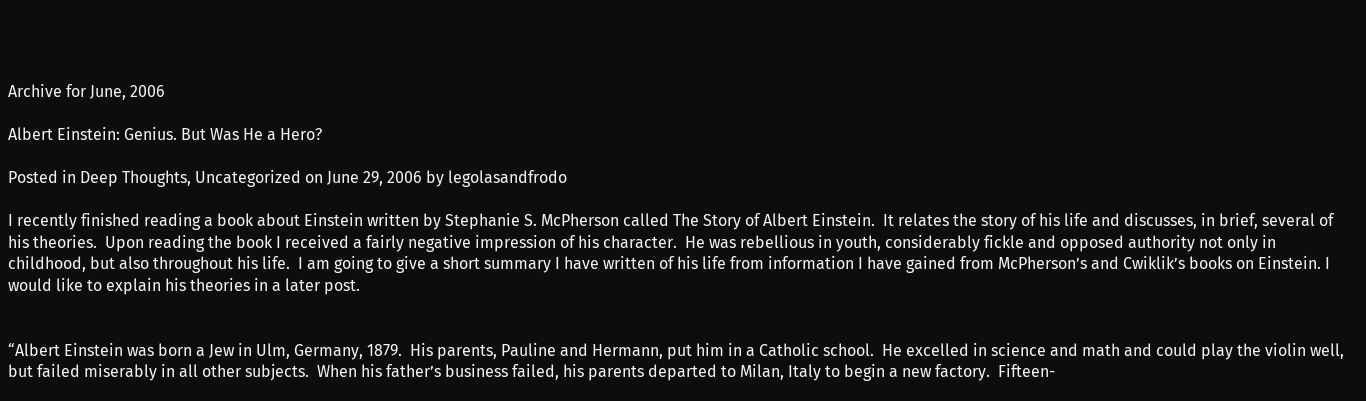Archive for June, 2006

Albert Einstein: Genius. But Was He a Hero?

Posted in Deep Thoughts, Uncategorized on June 29, 2006 by legolasandfrodo

I recently finished reading a book about Einstein written by Stephanie S. McPherson called The Story of Albert Einstein.  It relates the story of his life and discusses, in brief, several of his theories.  Upon reading the book I received a fairly negative impression of his character.  He was rebellious in youth, considerably fickle and opposed authority not only in childhood, but also throughout his life.  I am going to give a short summary I have written of his life from information I have gained from McPherson’s and Cwiklik’s books on Einstein. I would like to explain his theories in a later post.


“Albert Einstein was born a Jew in Ulm, Germany, 1879.  His parents, Pauline and Hermann, put him in a Catholic school.  He excelled in science and math and could play the violin well, but failed miserably in all other subjects.  When his father’s business failed, his parents departed to Milan, Italy to begin a new factory.  Fifteen-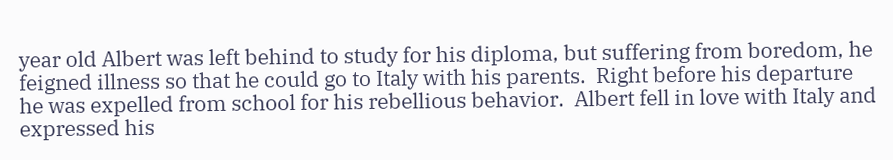year old Albert was left behind to study for his diploma, but suffering from boredom, he feigned illness so that he could go to Italy with his parents.  Right before his departure he was expelled from school for his rebellious behavior.  Albert fell in love with Italy and expressed his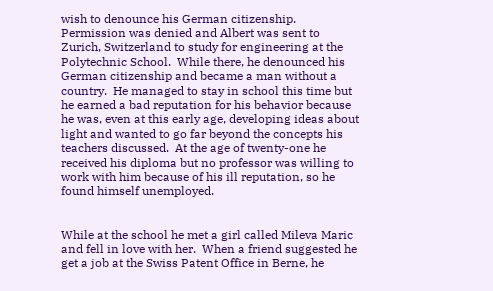wish to denounce his German citizenship.  Permission was denied and Albert was sent to Zurich, Switzerland to study for engineering at the Polytechnic School.  While there, he denounced his German citizenship and became a man without a country.  He managed to stay in school this time but he earned a bad reputation for his behavior because he was, even at this early age, developing ideas about light and wanted to go far beyond the concepts his teachers discussed.  At the age of twenty-one he received his diploma but no professor was willing to work with him because of his ill reputation, so he found himself unemployed.


While at the school he met a girl called Mileva Maric and fell in love with her.  When a friend suggested he get a job at the Swiss Patent Office in Berne, he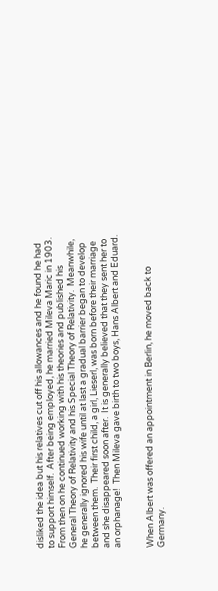disliked the idea but his relatives cut off his allowances and he found he had to support himself.  After being employed, he married Mileva Maric in 1903.  From then on he continued working with his theories and published his General Theory of Relativity and his Special Theory of Relativity.  Meanwhile, he generally ignored his wife until at last a gradual barrier began to develop between them.  Their first child, a girl, Lieserl, was born before their marriage and she disappeared soon after.  It is generally believed that they sent her to an orphanage!  Then Mileva gave birth to two boys, Hans Albert and Eduard.


When Albert was offered an appointment in Berlin, he moved back to Germany.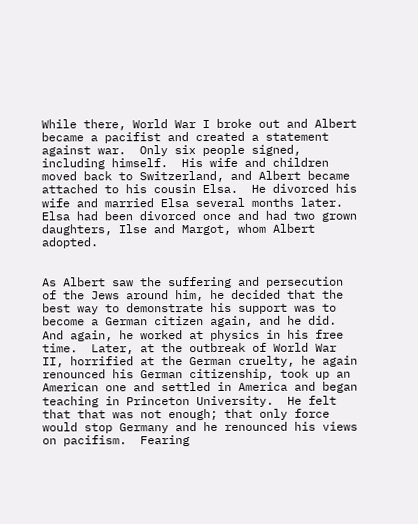While there, World War I broke out and Albert became a pacifist and created a statement against war.  Only six people signed, including himself.  His wife and children moved back to Switzerland, and Albert became attached to his cousin Elsa.  He divorced his wife and married Elsa several months later.  Elsa had been divorced once and had two grown daughters, Ilse and Margot, whom Albert adopted.


As Albert saw the suffering and persecution of the Jews around him, he decided that the best way to demonstrate his support was to become a German citizen again, and he did.  And again, he worked at physics in his free time.  Later, at the outbreak of World War II, horrified at the German cruelty, he again renounced his German citizenship, took up an American one and settled in America and began teaching in Princeton University.  He felt that that was not enough; that only force would stop Germany and he renounced his views on pacifism.  Fearing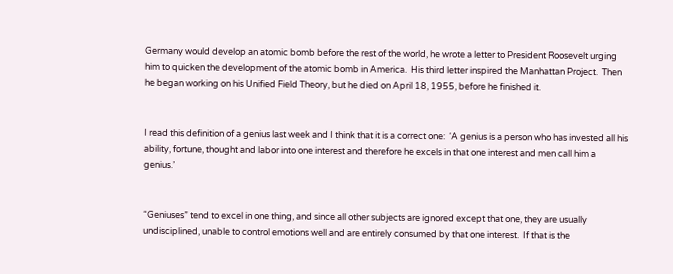Germany would develop an atomic bomb before the rest of the world, he wrote a letter to President Roosevelt urging him to quicken the development of the atomic bomb in America.  His third letter inspired the Manhattan Project.  Then he began working on his Unified Field Theory, but he died on April 18, 1955, before he finished it.


I read this definition of a genius last week and I think that it is a correct one:  ‘A genius is a person who has invested all his ability, fortune, thought and labor into one interest and therefore he excels in that one interest and men call him a genius.’


“Geniuses” tend to excel in one thing, and since all other subjects are ignored except that one, they are usually undisciplined, unable to control emotions well and are entirely consumed by that one interest.  If that is the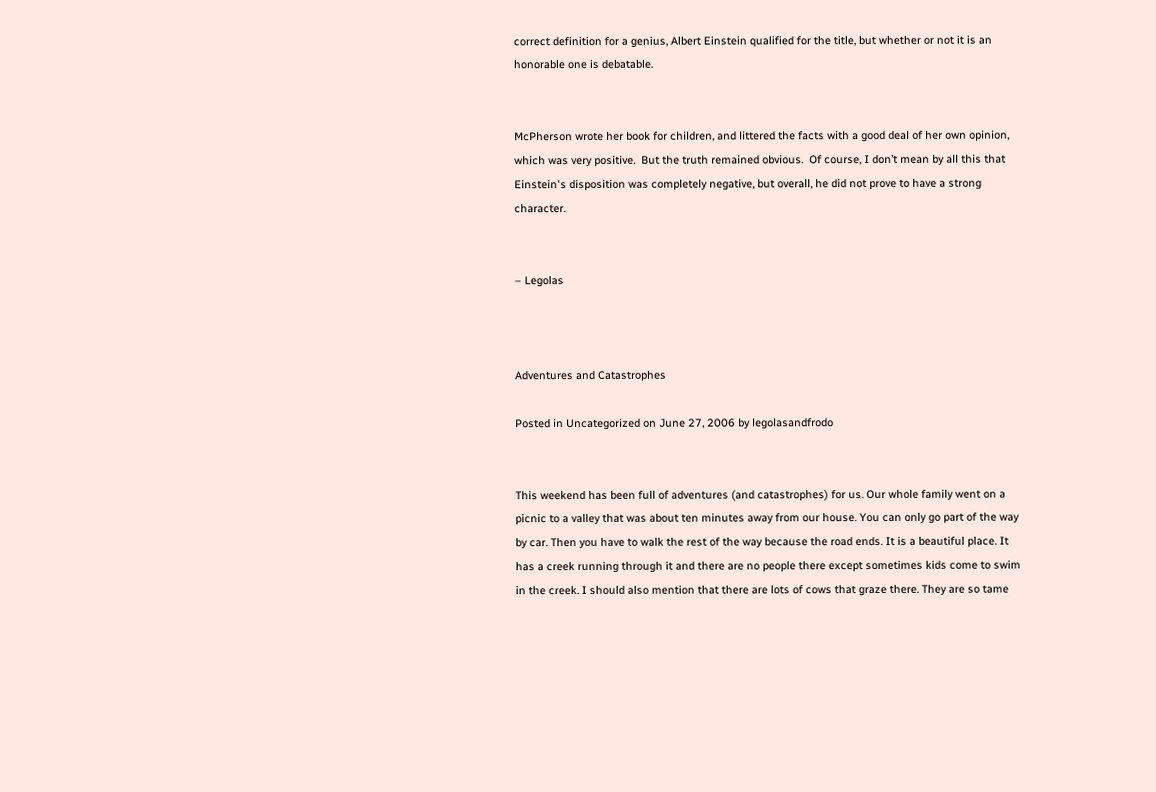correct definition for a genius, Albert Einstein qualified for the title, but whether or not it is an honorable one is debatable.


McPherson wrote her book for children, and littered the facts with a good deal of her own opinion, which was very positive.  But the truth remained obvious.  Of course, I don’t mean by all this that Einstein's disposition was completely negative, but overall, he did not prove to have a strong character.


– Legolas



Adventures and Catastrophes

Posted in Uncategorized on June 27, 2006 by legolasandfrodo


This weekend has been full of adventures (and catastrophes) for us. Our whole family went on a picnic to a valley that was about ten minutes away from our house. You can only go part of the way by car. Then you have to walk the rest of the way because the road ends. It is a beautiful place. It has a creek running through it and there are no people there except sometimes kids come to swim in the creek. I should also mention that there are lots of cows that graze there. They are so tame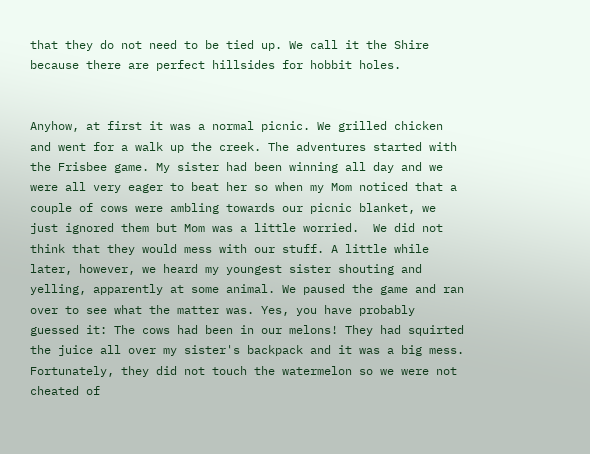that they do not need to be tied up. We call it the Shire because there are perfect hillsides for hobbit holes.


Anyhow, at first it was a normal picnic. We grilled chicken and went for a walk up the creek. The adventures started with the Frisbee game. My sister had been winning all day and we were all very eager to beat her so when my Mom noticed that a couple of cows were ambling towards our picnic blanket, we just ignored them but Mom was a little worried.  We did not think that they would mess with our stuff. A little while later, however, we heard my youngest sister shouting and yelling, apparently at some animal. We paused the game and ran over to see what the matter was. Yes, you have probably guessed it: The cows had been in our melons! They had squirted the juice all over my sister's backpack and it was a big mess. Fortunately, they did not touch the watermelon so we were not cheated of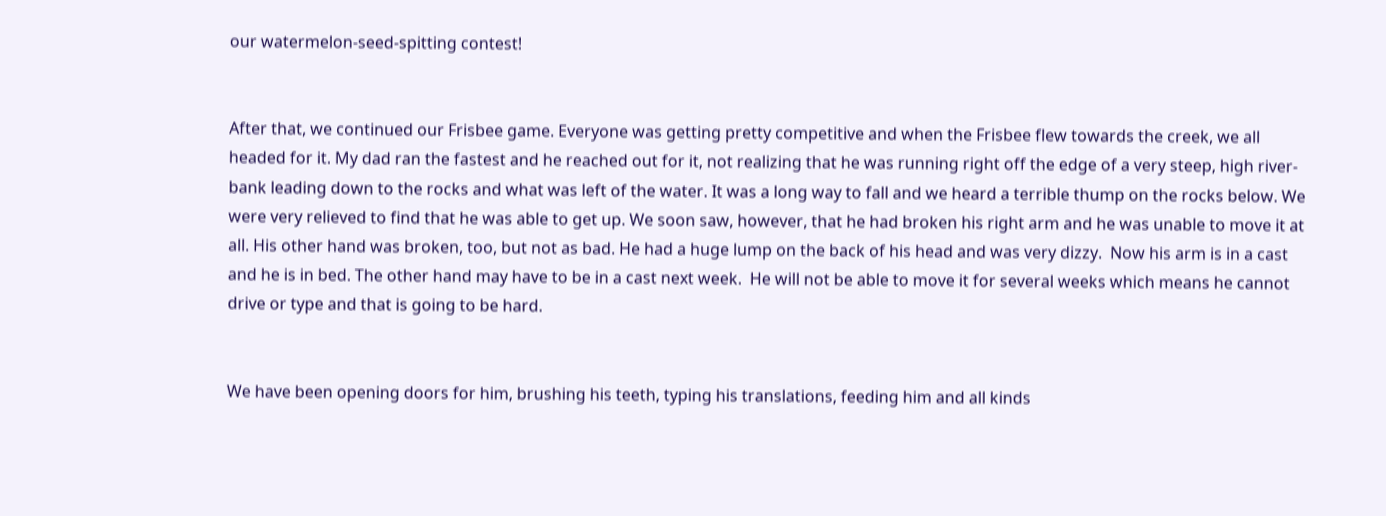our watermelon-seed-spitting contest!


After that, we continued our Frisbee game. Everyone was getting pretty competitive and when the Frisbee flew towards the creek, we all headed for it. My dad ran the fastest and he reached out for it, not realizing that he was running right off the edge of a very steep, high river-bank leading down to the rocks and what was left of the water. It was a long way to fall and we heard a terrible thump on the rocks below. We were very relieved to find that he was able to get up. We soon saw, however, that he had broken his right arm and he was unable to move it at all. His other hand was broken, too, but not as bad. He had a huge lump on the back of his head and was very dizzy.  Now his arm is in a cast and he is in bed. The other hand may have to be in a cast next week.  He will not be able to move it for several weeks which means he cannot drive or type and that is going to be hard.


We have been opening doors for him, brushing his teeth, typing his translations, feeding him and all kinds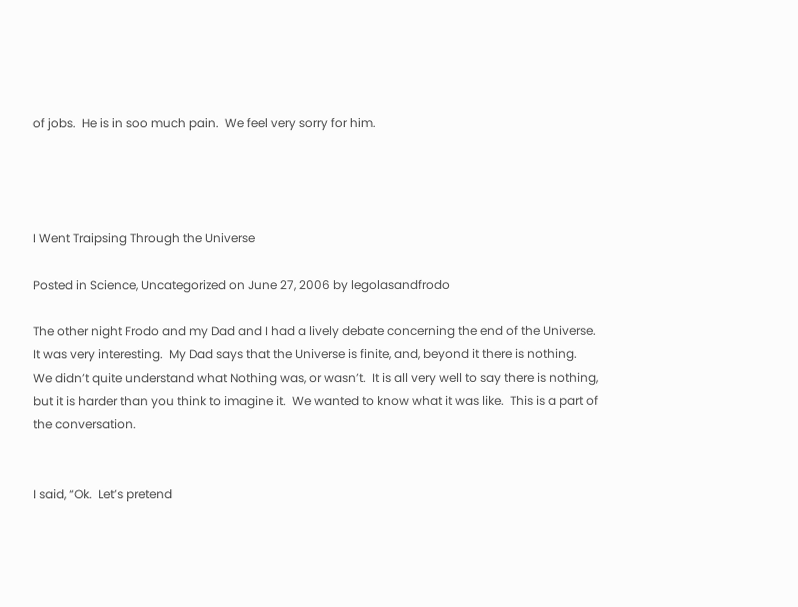of jobs.  He is in soo much pain.  We feel very sorry for him.




I Went Traipsing Through the Universe

Posted in Science, Uncategorized on June 27, 2006 by legolasandfrodo

The other night Frodo and my Dad and I had a lively debate concerning the end of the Universe.  It was very interesting.  My Dad says that the Universe is finite, and, beyond it there is nothing.  We didn’t quite understand what Nothing was, or wasn’t.  It is all very well to say there is nothing, but it is harder than you think to imagine it.  We wanted to know what it was like.  This is a part of the conversation.


I said, “Ok.  Let’s pretend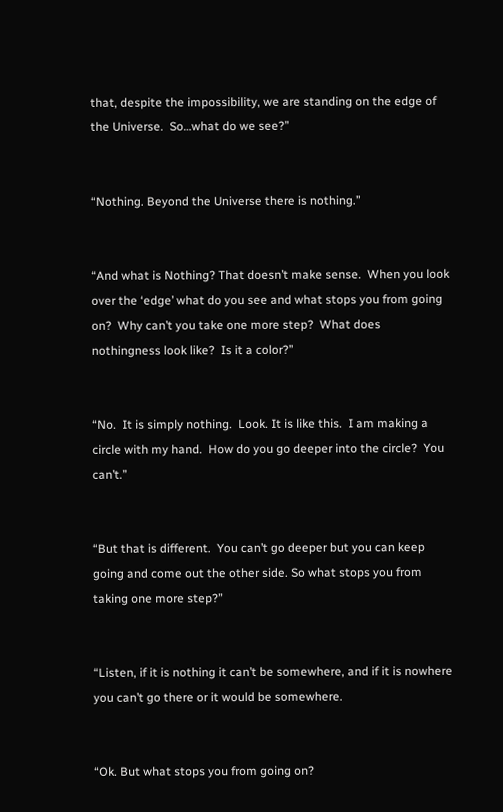that, despite the impossibility, we are standing on the edge of the Universe.  So…what do we see?”


“Nothing. Beyond the Universe there is nothing.”


“And what is Nothing? That doesn’t make sense.  When you look over the ‘edge’ what do you see and what stops you from going on?  Why can’t you take one more step?  What does nothingness look like?  Is it a color?”


“No.  It is simply nothing.  Look. It is like this.  I am making a circle with my hand.  How do you go deeper into the circle?  You can’t.”


“But that is different.  You can’t go deeper but you can keep going and come out the other side. So what stops you from taking one more step?”


“Listen, if it is nothing it can’t be somewhere, and if it is nowhere you can’t go there or it would be somewhere.


“Ok. But what stops you from going on?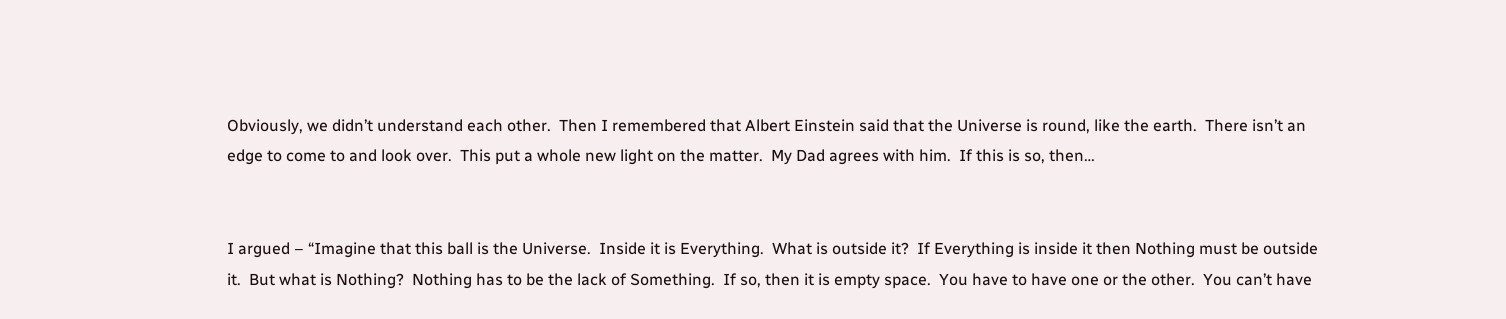Obviously, we didn’t understand each other.  Then I remembered that Albert Einstein said that the Universe is round, like the earth.  There isn’t an edge to come to and look over.  This put a whole new light on the matter.  My Dad agrees with him.  If this is so, then…


I argued – “Imagine that this ball is the Universe.  Inside it is Everything.  What is outside it?  If Everything is inside it then Nothing must be outside it.  But what is Nothing?  Nothing has to be the lack of Something.  If so, then it is empty space.  You have to have one or the other.  You can’t have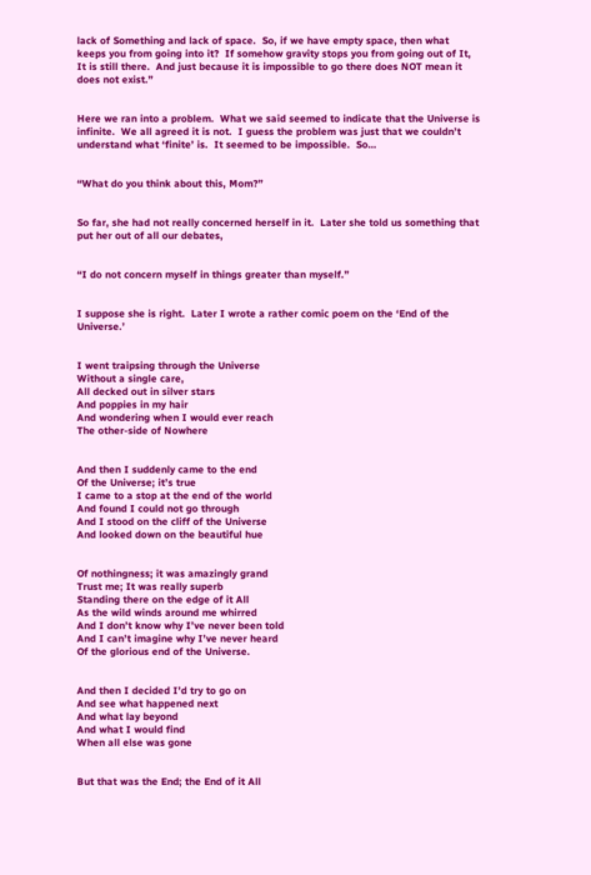lack of Something and lack of space.  So, if we have empty space, then what keeps you from going into it?  If somehow gravity stops you from going out of It, It is still there.  And just because it is impossible to go there does NOT mean it does not exist.”


Here we ran into a problem.  What we said seemed to indicate that the Universe is infinite.  We all agreed it is not.  I guess the problem was just that we couldn’t understand what ‘finite’ is.  It seemed to be impossible.  So…


“What do you think about this, Mom?”


So far, she had not really concerned herself in it.  Later she told us something that put her out of all our debates,


“I do not concern myself in things greater than myself.”


I suppose she is right.  Later I wrote a rather comic poem on the ‘End of the Universe.’


I went traipsing through the Universe
Without a single care,
All decked out in silver stars
And poppies in my hair
And wondering when I would ever reach
The other-side of Nowhere


And then I suddenly came to the end
Of the Universe; it’s true
I came to a stop at the end of the world
And found I could not go through
And I stood on the cliff of the Universe
And looked down on the beautiful hue


Of nothingness; it was amazingly grand
Trust me; It was really superb
Standing there on the edge of it All
As the wild winds around me whirred
And I don’t know why I’ve never been told
And I can’t imagine why I’ve never heard
Of the glorious end of the Universe.


And then I decided I’d try to go on
And see what happened next
And what lay beyond
And what I would find
When all else was gone


But that was the End; the End of it All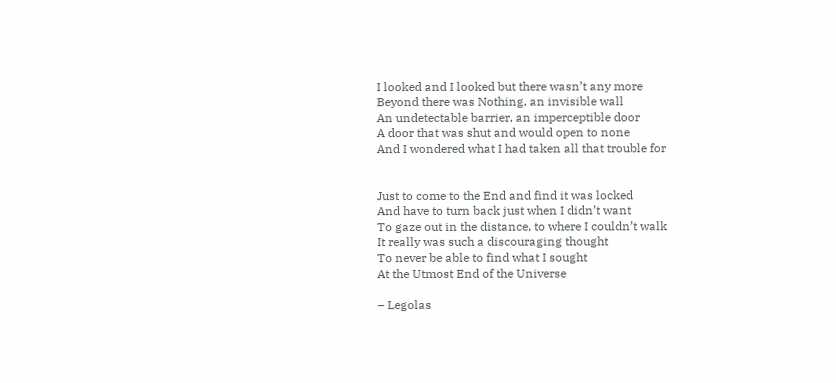I looked and I looked but there wasn’t any more
Beyond there was Nothing, an invisible wall
An undetectable barrier, an imperceptible door
A door that was shut and would open to none
And I wondered what I had taken all that trouble for


Just to come to the End and find it was locked
And have to turn back just when I didn’t want
To gaze out in the distance, to where I couldn’t walk
It really was such a discouraging thought
To never be able to find what I sought
At the Utmost End of the Universe

– Legolas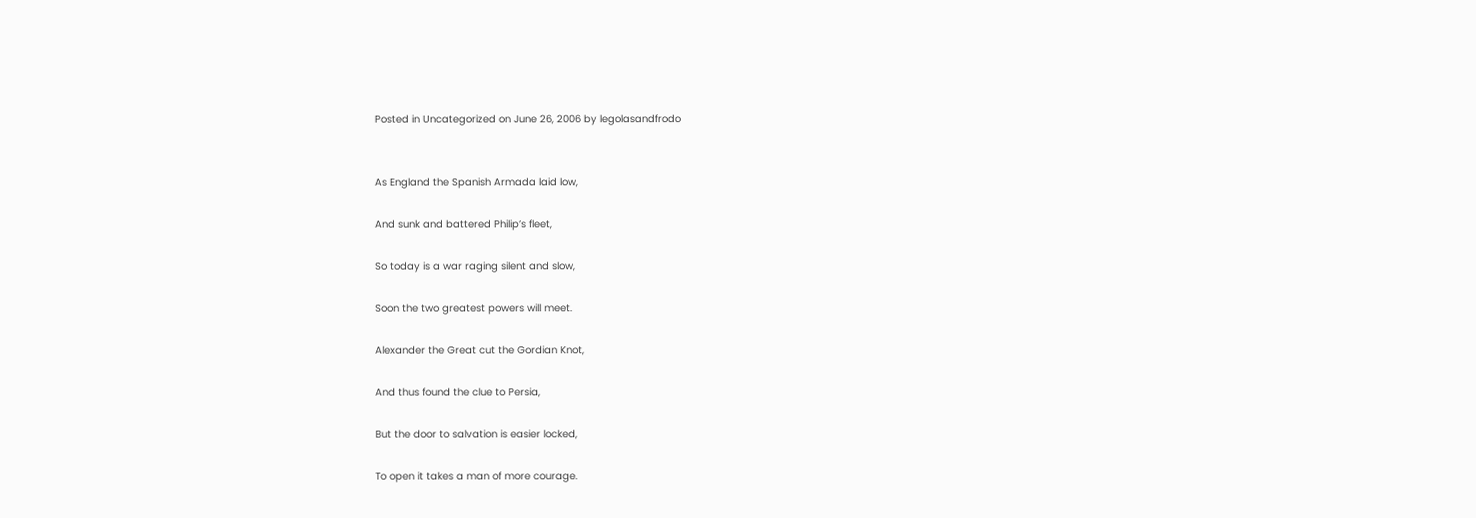Posted in Uncategorized on June 26, 2006 by legolasandfrodo


As England the Spanish Armada laid low,

And sunk and battered Philip’s fleet,

So today is a war raging silent and slow,

Soon the two greatest powers will meet.

Alexander the Great cut the Gordian Knot,

And thus found the clue to Persia,

But the door to salvation is easier locked,

To open it takes a man of more courage.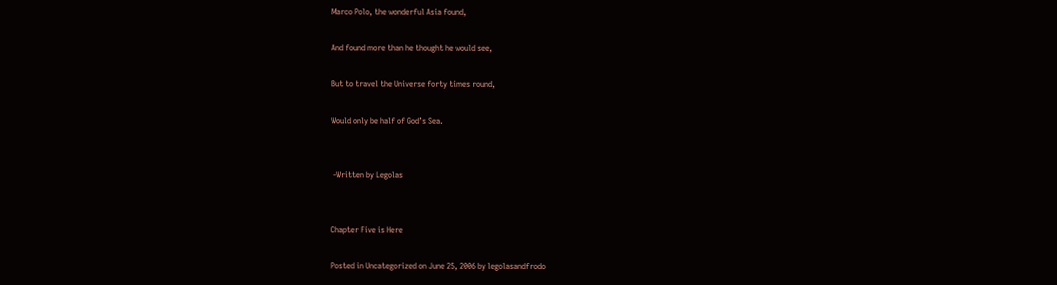Marco Polo, the wonderful Asia found,

And found more than he thought he would see,

But to travel the Universe forty times round,

Would only be half of God’s Sea.


 -Written by Legolas


Chapter Five is Here

Posted in Uncategorized on June 25, 2006 by legolasandfrodo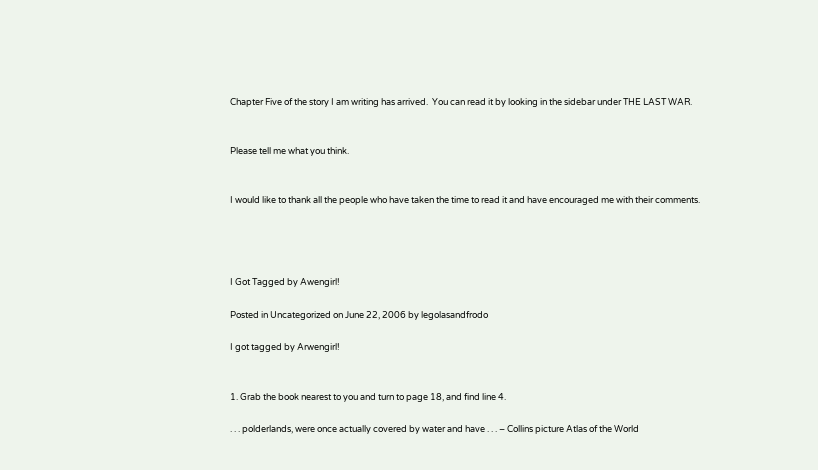Chapter Five of the story I am writing has arrived.  You can read it by looking in the sidebar under THE LAST WAR.


Please tell me what you think.


I would like to thank all the people who have taken the time to read it and have encouraged me with their comments.




I Got Tagged by Awengirl!

Posted in Uncategorized on June 22, 2006 by legolasandfrodo

I got tagged by Arwengirl!


1. Grab the book nearest to you and turn to page 18, and find line 4.

. . . polderlands, were once actually covered by water and have . . . – Collins picture Atlas of the World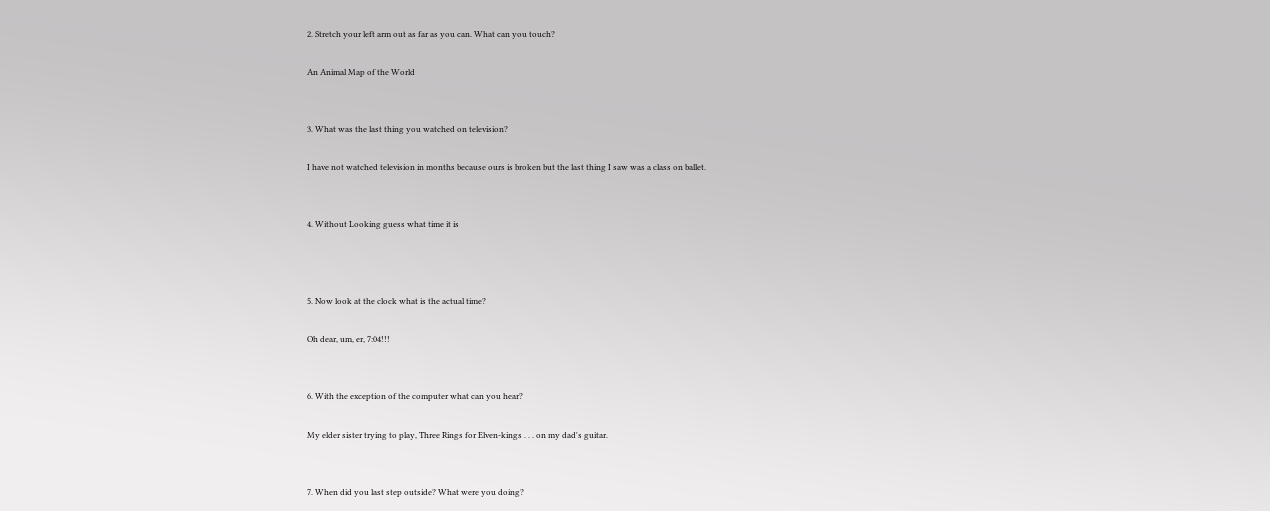2. Stretch your left arm out as far as you can. What can you touch?

An Animal Map of the World


3. What was the last thing you watched on television?

I have not watched television in months because ours is broken but the last thing I saw was a class on ballet.


4. Without Looking guess what time it is



5. Now look at the clock what is the actual time?

Oh dear, um, er, 7:04!!!


6. With the exception of the computer what can you hear?

My elder sister trying to play, Three Rings for Elven-kings . . . on my dad's guitar.


7. When did you last step outside? What were you doing?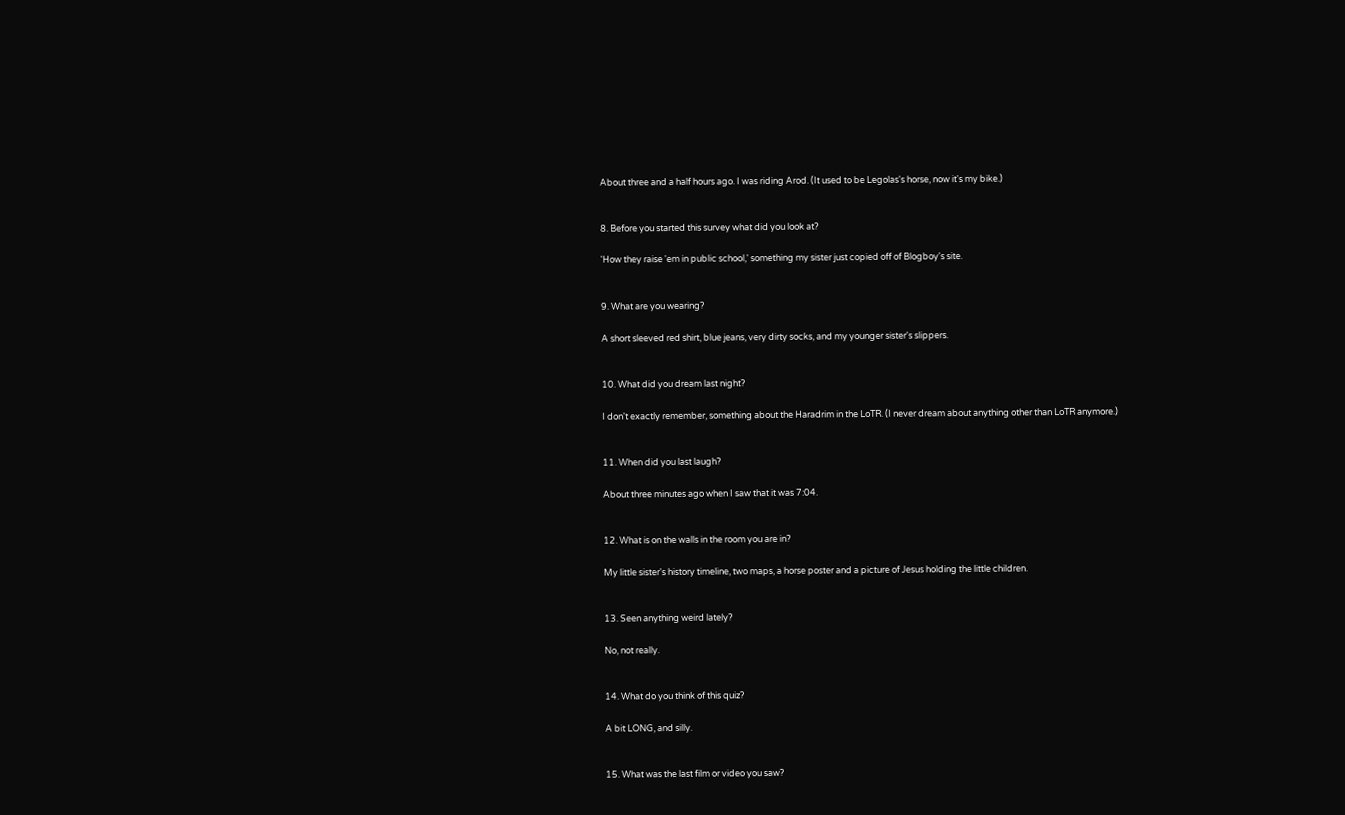About three and a half hours ago. I was riding Arod. (It used to be Legolas's horse, now it's my bike.)


8. Before you started this survey what did you look at?

'How they raise 'em in public school,' something my sister just copied off of Blogboy's site.


9. What are you wearing?

A short sleeved red shirt, blue jeans, very dirty socks, and my younger sister's slippers.


10. What did you dream last night?

I don't exactly remember, something about the Haradrim in the LoTR. (I never dream about anything other than LoTR anymore.)


11. When did you last laugh?

About three minutes ago when I saw that it was 7:04.


12. What is on the walls in the room you are in?

My little sister's history timeline, two maps, a horse poster and a picture of Jesus holding the little children.


13. Seen anything weird lately?

No, not really.


14. What do you think of this quiz?

A bit LONG, and silly.


15. What was the last film or video you saw?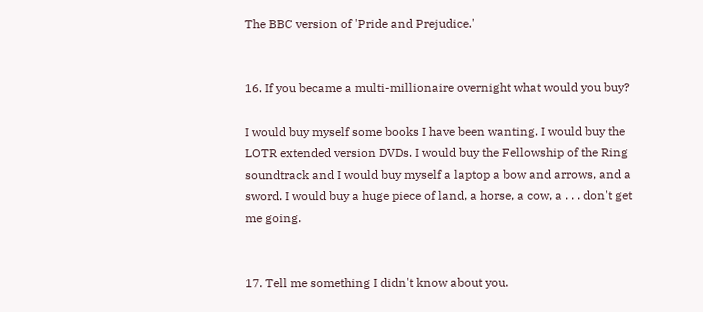The BBC version of 'Pride and Prejudice.'


16. If you became a multi-millionaire overnight what would you buy?

I would buy myself some books I have been wanting. I would buy the LOTR extended version DVDs. I would buy the Fellowship of the Ring soundtrack and I would buy myself a laptop a bow and arrows, and a sword. I would buy a huge piece of land, a horse, a cow, a . . . don't get me going.


17. Tell me something I didn't know about you.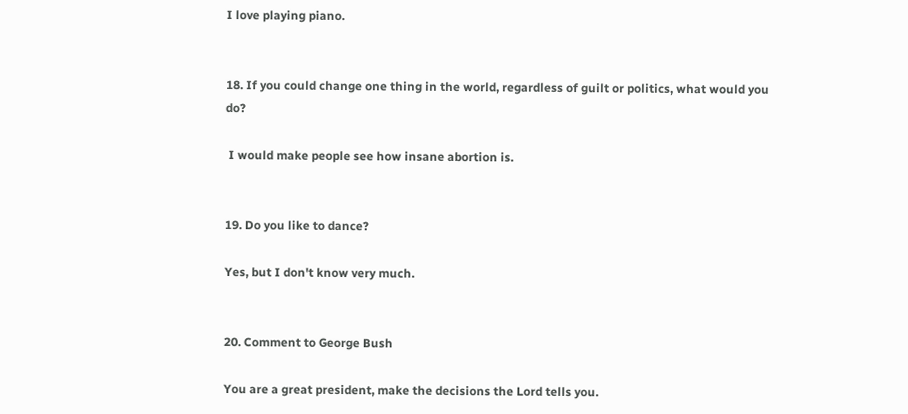I love playing piano.


18. If you could change one thing in the world, regardless of guilt or politics, what would you do?

 I would make people see how insane abortion is.


19. Do you like to dance?

Yes, but I don't know very much.


20. Comment to George Bush

You are a great president, make the decisions the Lord tells you.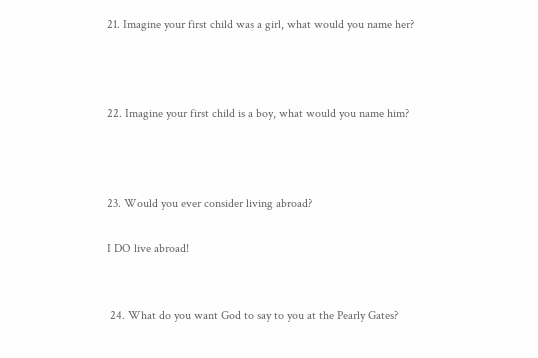21. Imagine your first child was a girl, what would you name her?



22. Imagine your first child is a boy, what would you name him?



23. Would you ever consider living abroad?

I DO live abroad!


 24. What do you want God to say to you at the Pearly Gates?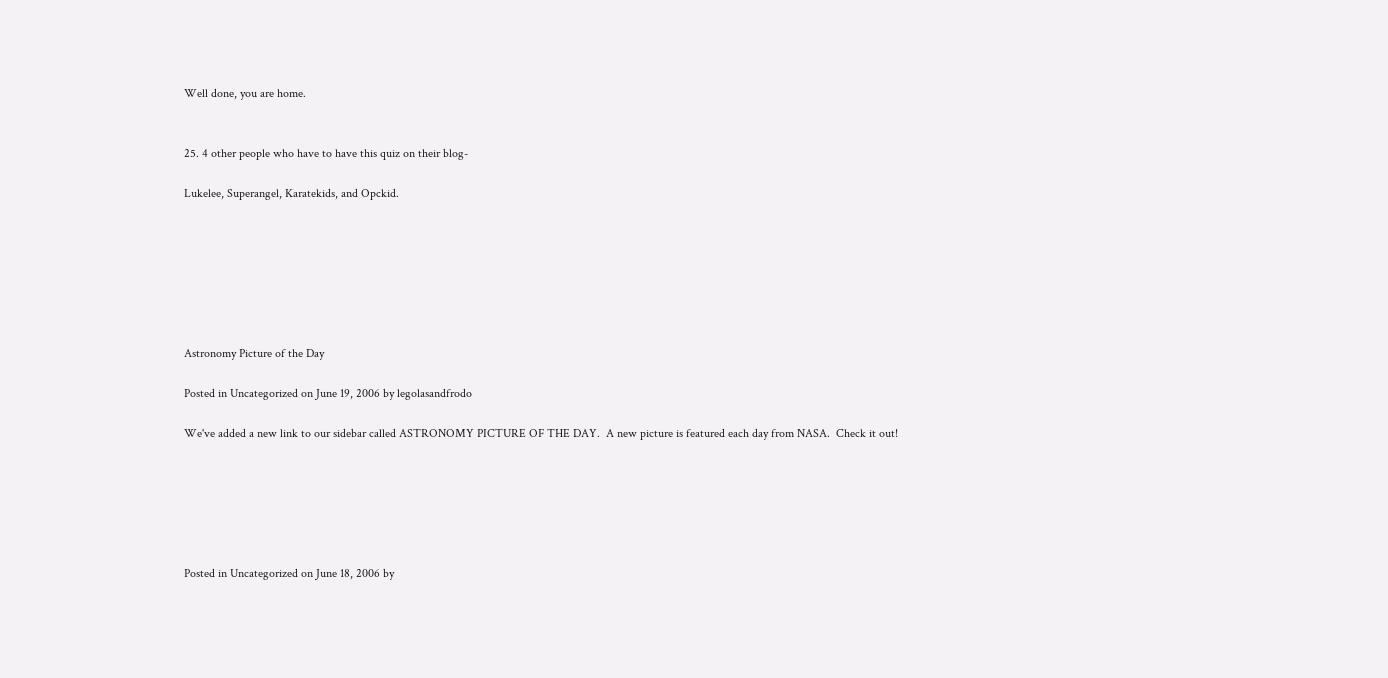Well done, you are home.


25. 4 other people who have to have this quiz on their blog-

Lukelee, Superangel, Karatekids, and Opckid.







Astronomy Picture of the Day

Posted in Uncategorized on June 19, 2006 by legolasandfrodo

We've added a new link to our sidebar called ASTRONOMY PICTURE OF THE DAY.  A new picture is featured each day from NASA.  Check it out!






Posted in Uncategorized on June 18, 2006 by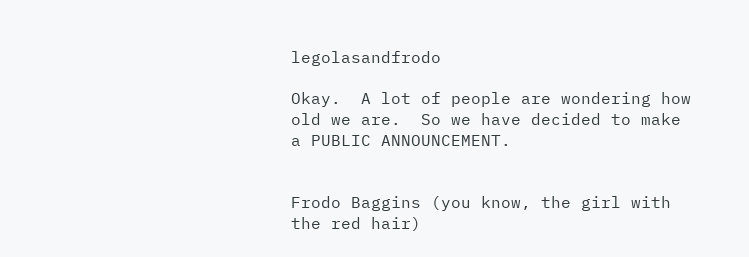legolasandfrodo

Okay.  A lot of people are wondering how old we are.  So we have decided to make a PUBLIC ANNOUNCEMENT.


Frodo Baggins (you know, the girl with the red hair)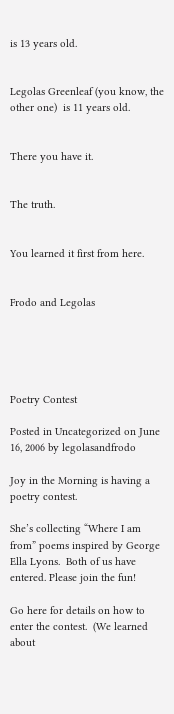is 13 years old.


Legolas Greenleaf (you know, the other one)  is 11 years old.


There you have it.


The truth.


You learned it first from here.


Frodo and Legolas





Poetry Contest

Posted in Uncategorized on June 16, 2006 by legolasandfrodo

Joy in the Morning is having a poetry contest.

She’s collecting “Where I am from” poems inspired by George Ella Lyons.  Both of us have entered. Please join the fun!

Go here for details on how to enter the contest.  (We learned about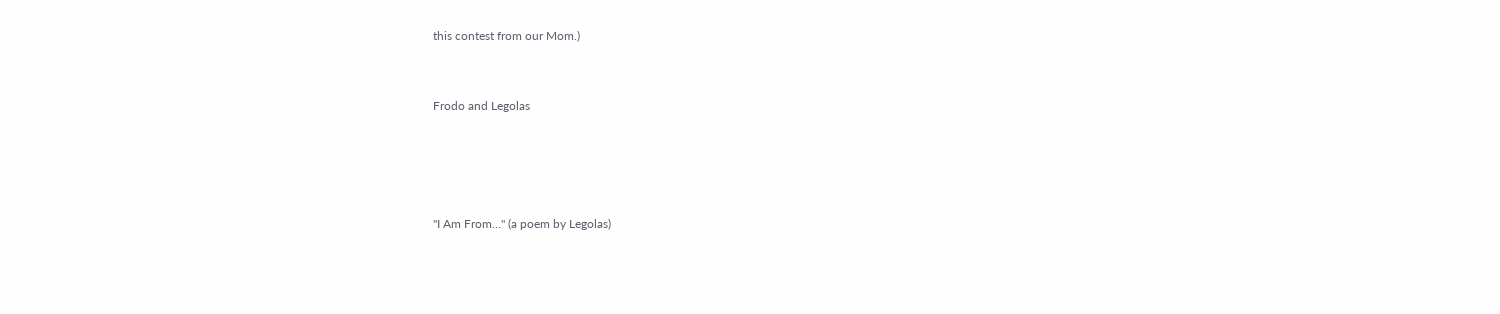this contest from our Mom.)


Frodo and Legolas




"I Am From…" (a poem by Legolas)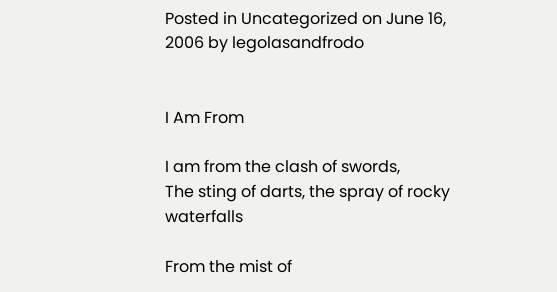Posted in Uncategorized on June 16, 2006 by legolasandfrodo


I Am From

I am from the clash of swords,
The sting of darts, the spray of rocky waterfalls

From the mist of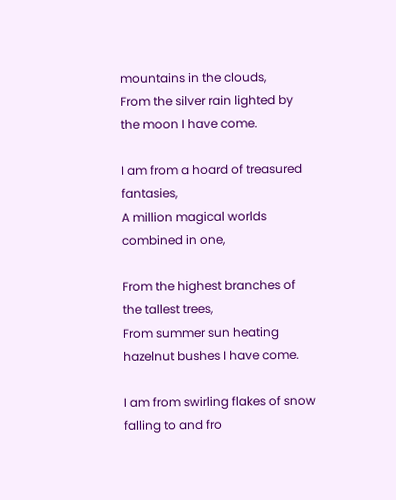mountains in the clouds,
From the silver rain lighted by the moon I have come.

I am from a hoard of treasured fantasies,
A million magical worlds combined in one,

From the highest branches of the tallest trees,
From summer sun heating hazelnut bushes I have come.

I am from swirling flakes of snow falling to and fro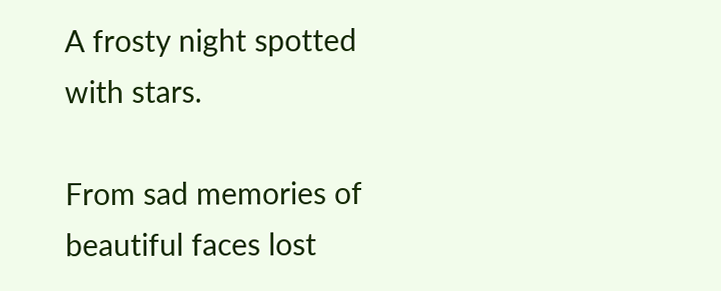A frosty night spotted with stars.

From sad memories of beautiful faces lost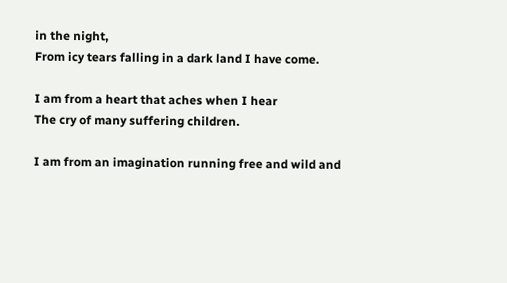in the night,
From icy tears falling in a dark land I have come.

I am from a heart that aches when I hear
The cry of many suffering children.

I am from an imagination running free and wild and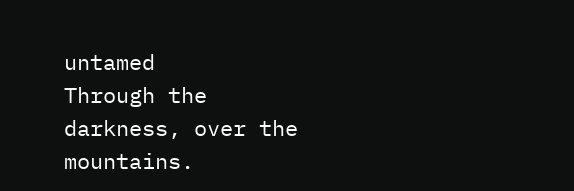untamed
Through the darkness, over the mountains.